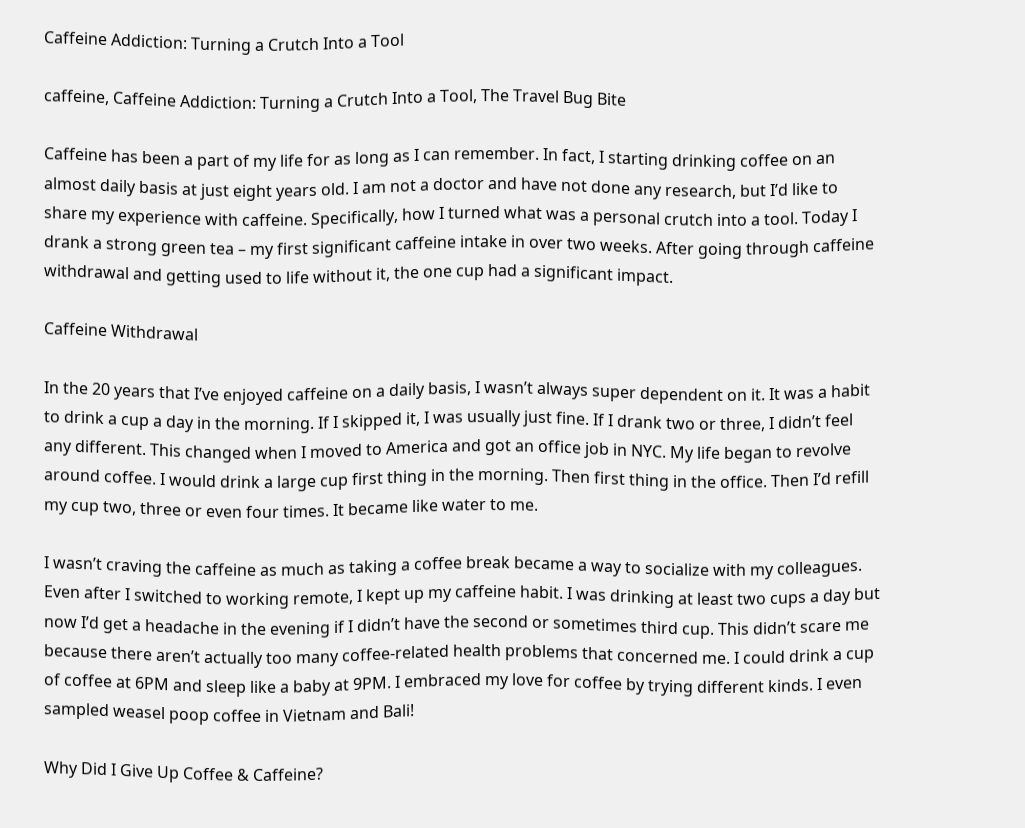Caffeine Addiction: Turning a Crutch Into a Tool

caffeine, Caffeine Addiction: Turning a Crutch Into a Tool, The Travel Bug Bite

Caffeine has been a part of my life for as long as I can remember. In fact, I starting drinking coffee on an almost daily basis at just eight years old. I am not a doctor and have not done any research, but I’d like to share my experience with caffeine. Specifically, how I turned what was a personal crutch into a tool. Today I drank a strong green tea – my first significant caffeine intake in over two weeks. After going through caffeine withdrawal and getting used to life without it, the one cup had a significant impact.

Caffeine Withdrawal

In the 20 years that I’ve enjoyed caffeine on a daily basis, I wasn’t always super dependent on it. It was a habit to drink a cup a day in the morning. If I skipped it, I was usually just fine. If I drank two or three, I didn’t feel any different. This changed when I moved to America and got an office job in NYC. My life began to revolve around coffee. I would drink a large cup first thing in the morning. Then first thing in the office. Then I’d refill my cup two, three or even four times. It became like water to me.

I wasn’t craving the caffeine as much as taking a coffee break became a way to socialize with my colleagues. Even after I switched to working remote, I kept up my caffeine habit. I was drinking at least two cups a day but now I’d get a headache in the evening if I didn’t have the second or sometimes third cup. This didn’t scare me because there aren’t actually too many coffee-related health problems that concerned me. I could drink a cup of coffee at 6PM and sleep like a baby at 9PM. I embraced my love for coffee by trying different kinds. I even sampled weasel poop coffee in Vietnam and Bali!

Why Did I Give Up Coffee & Caffeine?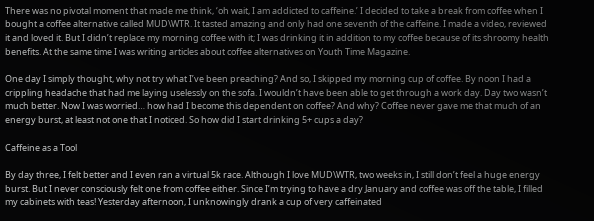There was no pivotal moment that made me think, ‘oh wait, I am addicted to caffeine.’ I decided to take a break from coffee when I bought a coffee alternative called MUD\WTR. It tasted amazing and only had one seventh of the caffeine. I made a video, reviewed it and loved it. But I didn’t replace my morning coffee with it; I was drinking it in addition to my coffee because of its shroomy health benefits. At the same time I was writing articles about coffee alternatives on Youth Time Magazine.

One day I simply thought, why not try what I’ve been preaching? And so, I skipped my morning cup of coffee. By noon I had a crippling headache that had me laying uselessly on the sofa. I wouldn’t have been able to get through a work day. Day two wasn’t much better. Now I was worried… how had I become this dependent on coffee? And why? Coffee never gave me that much of an energy burst, at least not one that I noticed. So how did I start drinking 5+ cups a day?

Caffeine as a Tool

By day three, I felt better and I even ran a virtual 5k race. Although I love MUD\WTR, two weeks in, I still don’t feel a huge energy burst. But I never consciously felt one from coffee either. Since I’m trying to have a dry January and coffee was off the table, I filled my cabinets with teas! Yesterday afternoon, I unknowingly drank a cup of very caffeinated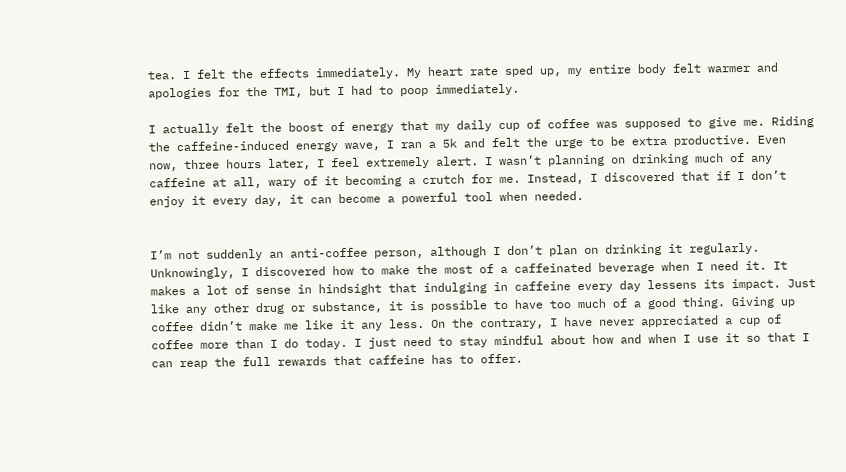tea. I felt the effects immediately. My heart rate sped up, my entire body felt warmer and apologies for the TMI, but I had to poop immediately.

I actually felt the boost of energy that my daily cup of coffee was supposed to give me. Riding the caffeine-induced energy wave, I ran a 5k and felt the urge to be extra productive. Even now, three hours later, I feel extremely alert. I wasn’t planning on drinking much of any caffeine at all, wary of it becoming a crutch for me. Instead, I discovered that if I don’t enjoy it every day, it can become a powerful tool when needed.


I’m not suddenly an anti-coffee person, although I don’t plan on drinking it regularly. Unknowingly, I discovered how to make the most of a caffeinated beverage when I need it. It makes a lot of sense in hindsight that indulging in caffeine every day lessens its impact. Just like any other drug or substance, it is possible to have too much of a good thing. Giving up coffee didn’t make me like it any less. On the contrary, I have never appreciated a cup of coffee more than I do today. I just need to stay mindful about how and when I use it so that I can reap the full rewards that caffeine has to offer.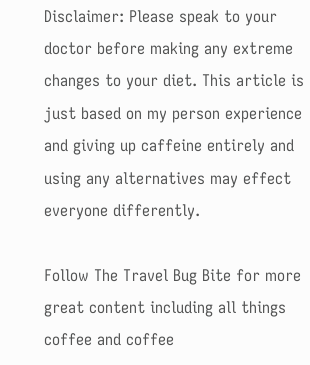Disclaimer: Please speak to your doctor before making any extreme changes to your diet. This article is just based on my person experience and giving up caffeine entirely and using any alternatives may effect everyone differently.

Follow The Travel Bug Bite for more great content including all things coffee and coffee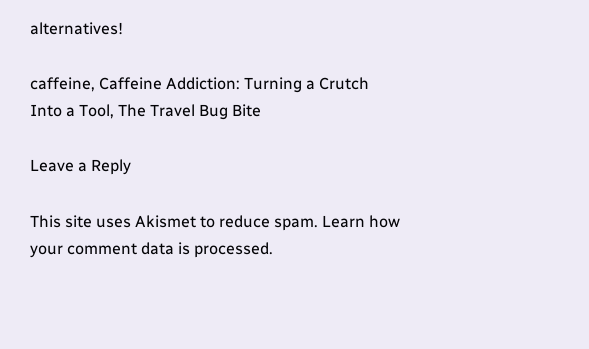alternatives!

caffeine, Caffeine Addiction: Turning a Crutch Into a Tool, The Travel Bug Bite

Leave a Reply

This site uses Akismet to reduce spam. Learn how your comment data is processed.